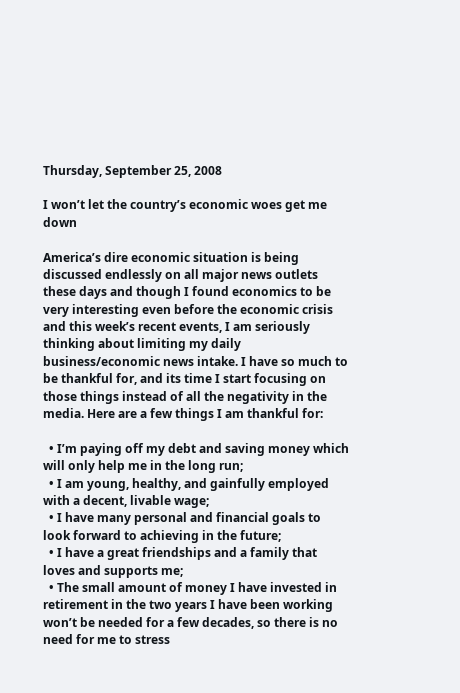Thursday, September 25, 2008

I won’t let the country’s economic woes get me down

America’s dire economic situation is being discussed endlessly on all major news outlets these days and though I found economics to be very interesting even before the economic crisis and this week’s recent events, I am seriously thinking about limiting my daily business/economic news intake. I have so much to be thankful for, and its time I start focusing on those things instead of all the negativity in the media. Here are a few things I am thankful for:

  • I’m paying off my debt and saving money which will only help me in the long run;
  • I am young, healthy, and gainfully employed with a decent, livable wage;
  • I have many personal and financial goals to look forward to achieving in the future;
  • I have a great friendships and a family that loves and supports me;
  • The small amount of money I have invested in retirement in the two years I have been working won’t be needed for a few decades, so there is no need for me to stress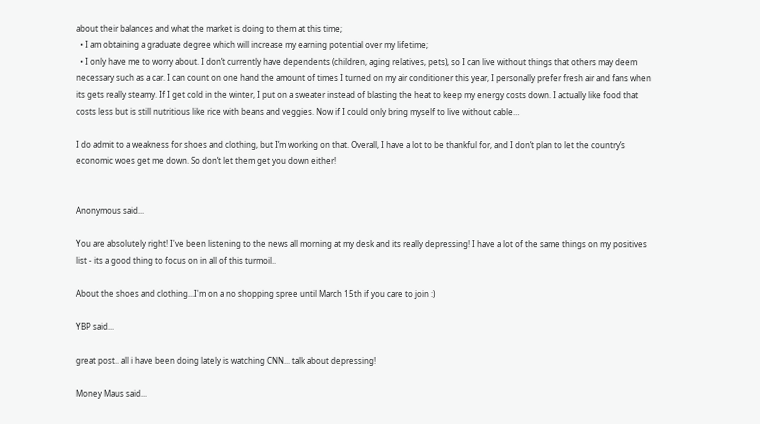about their balances and what the market is doing to them at this time;
  • I am obtaining a graduate degree which will increase my earning potential over my lifetime;
  • I only have me to worry about. I don’t currently have dependents (children, aging relatives, pets), so I can live without things that others may deem necessary such as a car. I can count on one hand the amount of times I turned on my air conditioner this year, I personally prefer fresh air and fans when its gets really steamy. If I get cold in the winter, I put on a sweater instead of blasting the heat to keep my energy costs down. I actually like food that costs less but is still nutritious like rice with beans and veggies. Now if I could only bring myself to live without cable…

I do admit to a weakness for shoes and clothing, but I’m working on that. Overall, I have a lot to be thankful for, and I don’t plan to let the country’s economic woes get me down. So don’t let them get you down either!


Anonymous said...

You are absolutely right! I've been listening to the news all morning at my desk and its really depressing! I have a lot of the same things on my positives list - its a good thing to focus on in all of this turmoil..

About the shoes and clothing...I'm on a no shopping spree until March 15th if you care to join :)

YBP said...

great post.. all i have been doing lately is watching CNN... talk about depressing!

Money Maus said...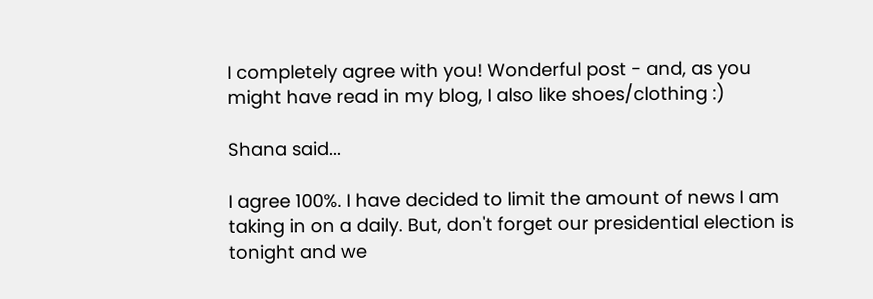I completely agree with you! Wonderful post - and, as you might have read in my blog, I also like shoes/clothing :)

Shana said...

I agree 100%. I have decided to limit the amount of news I am taking in on a daily. But, don't forget our presidential election is tonight and we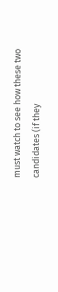must watch to see how these two candidates (if they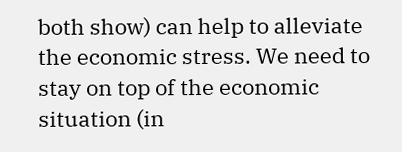both show) can help to alleviate the economic stress. We need to stay on top of the economic situation (in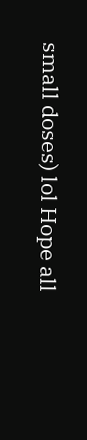small doses) lol Hope all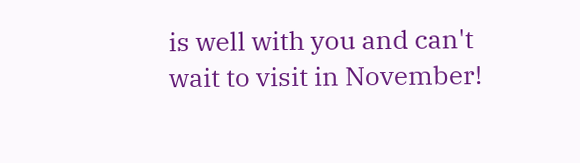is well with you and can't wait to visit in November!